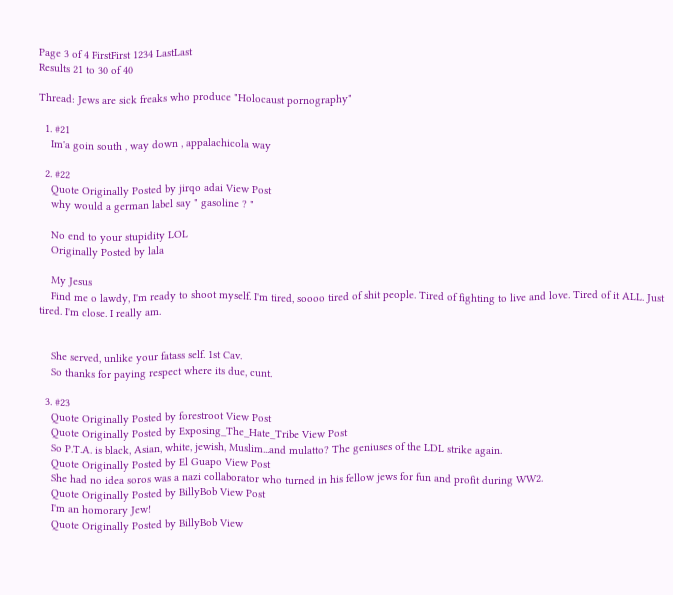Page 3 of 4 FirstFirst 1234 LastLast
Results 21 to 30 of 40

Thread: Jews are sick freaks who produce "Holocaust pornography"

  1. #21
    Im'a goin south , way down , appalachicola way

  2. #22
    Quote Originally Posted by jirqo adai View Post
    why would a german label say " gasoline ? "

    No end to your stupidity LOL
    Originally Posted by lala

    My Jesus
    Find me o lawdy, I'm ready to shoot myself. I'm tired, soooo tired of shit people. Tired of fighting to live and love. Tired of it ALL. Just tired. I'm close. I really am.


    She served, unlike your fatass self. 1st Cav.
    So thanks for paying respect where its due, cunt.

  3. #23
    Quote Originally Posted by forestroot View Post
    Quote Originally Posted by Exposing_The_Hate_Tribe View Post
    So P.T.A. is black, Asian, white, jewish, Muslim...and mulatto? The geniuses of the LDL strike again.
    Quote Originally Posted by El Guapo View Post
    She had no idea soros was a nazi collaborator who turned in his fellow jews for fun and profit during WW2.
    Quote Originally Posted by BillyBob View Post
    I'm an homorary Jew!
    Quote Originally Posted by BillyBob View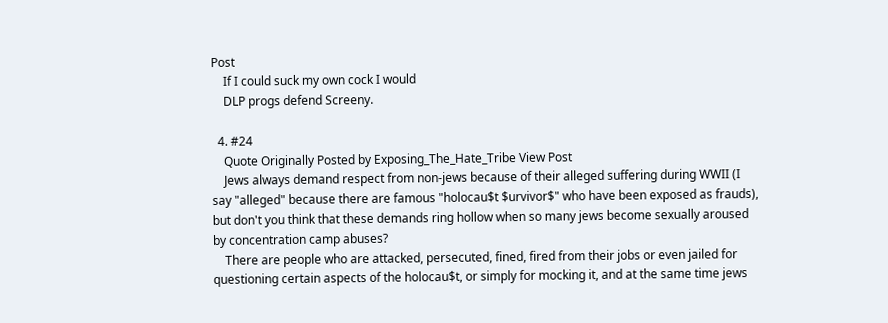Post
    If I could suck my own cock I would
    DLP progs defend Screeny.

  4. #24
    Quote Originally Posted by Exposing_The_Hate_Tribe View Post
    Jews always demand respect from non-jews because of their alleged suffering during WWII (I say "alleged" because there are famous "holocau$t $urvivor$" who have been exposed as frauds), but don't you think that these demands ring hollow when so many jews become sexually aroused by concentration camp abuses?
    There are people who are attacked, persecuted, fined, fired from their jobs or even jailed for questioning certain aspects of the holocau$t, or simply for mocking it, and at the same time jews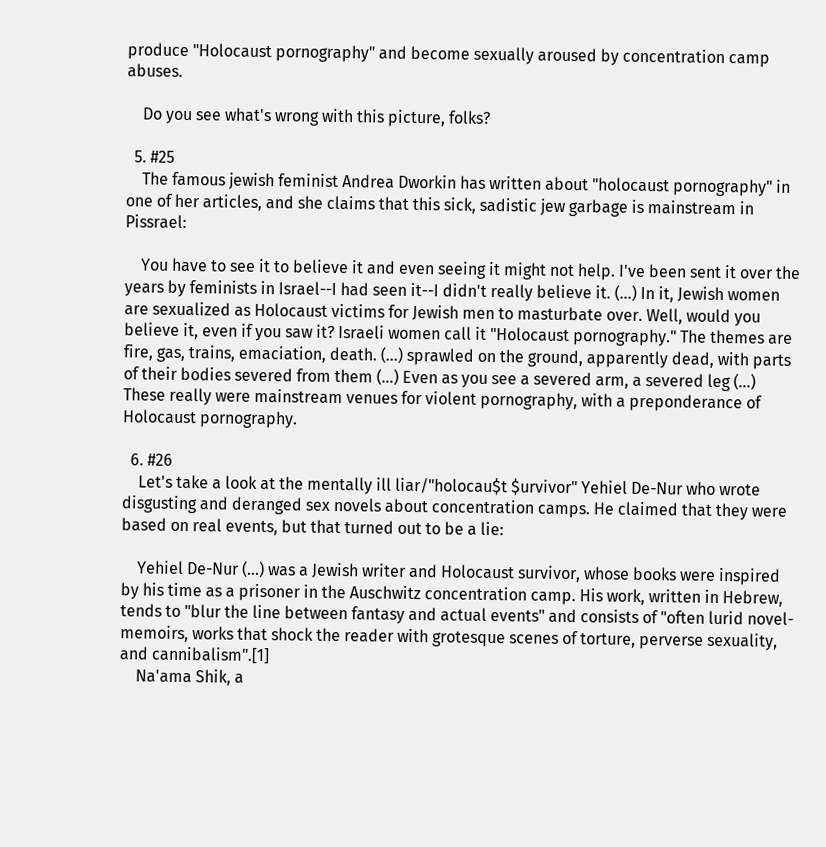produce "Holocaust pornography" and become sexually aroused by concentration camp abuses.

    Do you see what's wrong with this picture, folks?

  5. #25
    The famous jewish feminist Andrea Dworkin has written about "holocaust pornography" in one of her articles, and she claims that this sick, sadistic jew garbage is mainstream in Pissrael:

    You have to see it to believe it and even seeing it might not help. I've been sent it over the years by feminists in Israel--I had seen it--I didn't really believe it. (…) In it, Jewish women are sexualized as Holocaust victims for Jewish men to masturbate over. Well, would you believe it, even if you saw it? Israeli women call it "Holocaust pornography." The themes are fire, gas, trains, emaciation, death. (…) sprawled on the ground, apparently dead, with parts of their bodies severed from them (…) Even as you see a severed arm, a severed leg (…) These really were mainstream venues for violent pornography, with a preponderance of Holocaust pornography.

  6. #26
    Let's take a look at the mentally ill liar/"holocau$t $urvivor" Yehiel De-Nur who wrote disgusting and deranged sex novels about concentration camps. He claimed that they were based on real events, but that turned out to be a lie:

    Yehiel De-Nur (…) was a Jewish writer and Holocaust survivor, whose books were inspired by his time as a prisoner in the Auschwitz concentration camp. His work, written in Hebrew, tends to "blur the line between fantasy and actual events" and consists of "often lurid novel-memoirs, works that shock the reader with grotesque scenes of torture, perverse sexuality, and cannibalism".[1]
    Na'ama Shik, a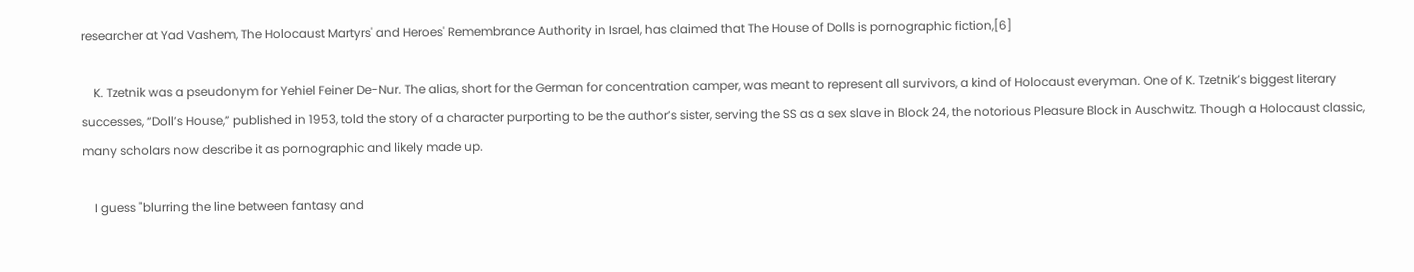researcher at Yad Vashem, The Holocaust Martyrs' and Heroes' Remembrance Authority in Israel, has claimed that The House of Dolls is pornographic fiction,[6]

    K. Tzetnik was a pseudonym for Yehiel Feiner De-Nur. The alias, short for the German for concentration camper, was meant to represent all survivors, a kind of Holocaust everyman. One of K. Tzetnik’s biggest literary successes, “Doll’s House,” published in 1953, told the story of a character purporting to be the author’s sister, serving the SS as a sex slave in Block 24, the notorious Pleasure Block in Auschwitz. Though a Holocaust classic, many scholars now describe it as pornographic and likely made up.

    I guess "blurring the line between fantasy and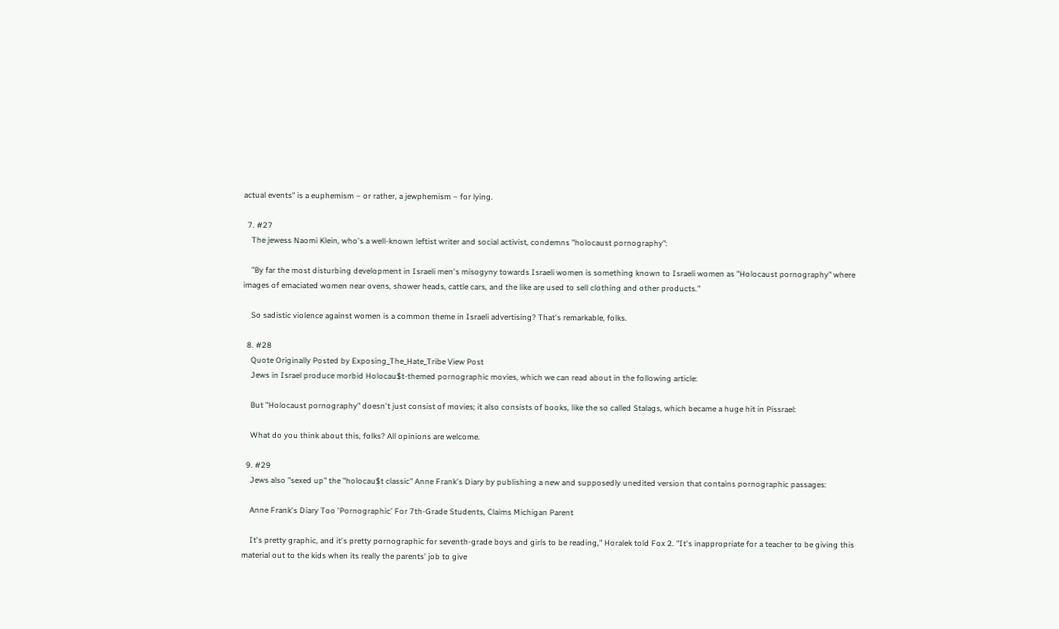actual events" is a euphemism – or rather, a jewphemism – for lying.

  7. #27
    The jewess Naomi Klein, who's a well-known leftist writer and social activist, condemns "holocaust pornography":

    "By far the most disturbing development in Israeli men's misogyny towards Israeli women is something known to Israeli women as "Holocaust pornography" where images of emaciated women near ovens, shower heads, cattle cars, and the like are used to sell clothing and other products."

    So sadistic violence against women is a common theme in Israeli advertising? That's remarkable, folks.

  8. #28
    Quote Originally Posted by Exposing_The_Hate_Tribe View Post
    Jews in Israel produce morbid Holocau$t-themed pornographic movies, which we can read about in the following article:

    But "Holocaust pornography" doesn't just consist of movies; it also consists of books, like the so called Stalags, which became a huge hit in Pissrael:

    What do you think about this, folks? All opinions are welcome.

  9. #29
    Jews also "sexed up" the "holocau$t classic" Anne Frank's Diary by publishing a new and supposedly unedited version that contains pornographic passages:

    Anne Frank's Diary Too 'Pornographic' For 7th-Grade Students, Claims Michigan Parent

    It's pretty graphic, and it's pretty pornographic for seventh-grade boys and girls to be reading," Horalek told Fox 2. "It's inappropriate for a teacher to be giving this material out to the kids when its really the parents' job to give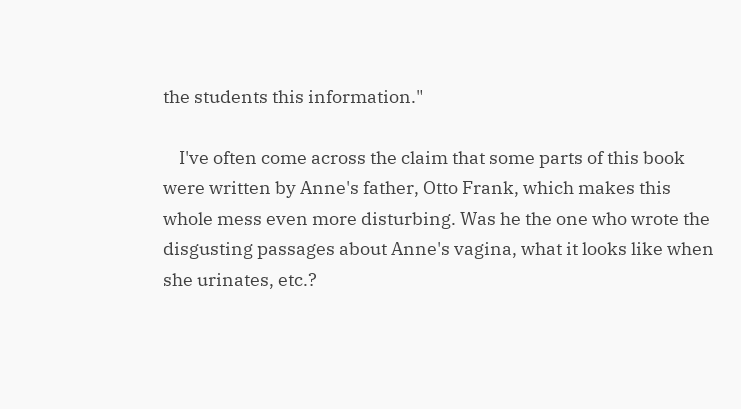the students this information."

    I've often come across the claim that some parts of this book were written by Anne's father, Otto Frank, which makes this whole mess even more disturbing. Was he the one who wrote the disgusting passages about Anne's vagina, what it looks like when she urinates, etc.?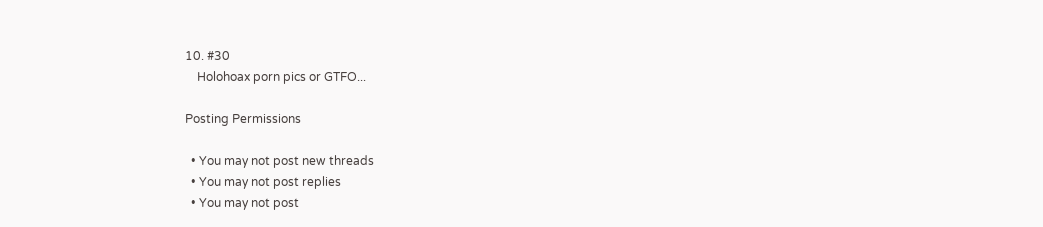10. #30
    Holohoax porn pics or GTFO...

Posting Permissions

  • You may not post new threads
  • You may not post replies
  • You may not post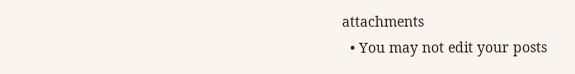attachments
  • You may not edit your posts